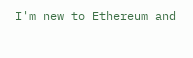I'm new to Ethereum and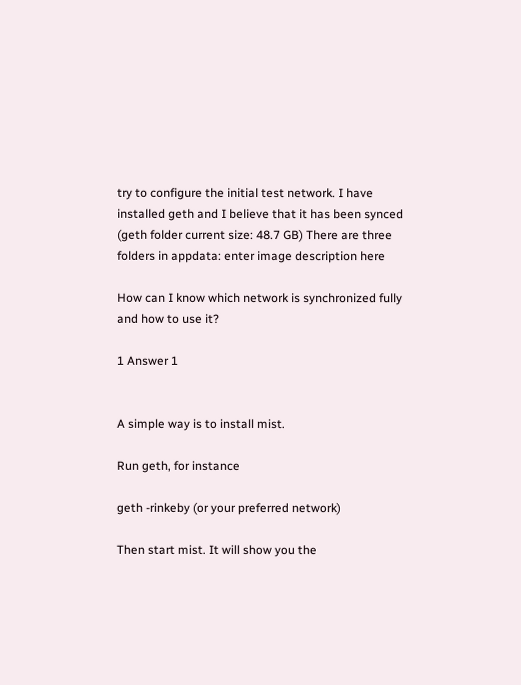try to configure the initial test network. I have installed geth and I believe that it has been synced (geth folder current size: 48.7 GB) There are three folders in appdata: enter image description here

How can I know which network is synchronized fully and how to use it?

1 Answer 1


A simple way is to install mist.

Run geth, for instance

geth -rinkeby (or your preferred network)

Then start mist. It will show you the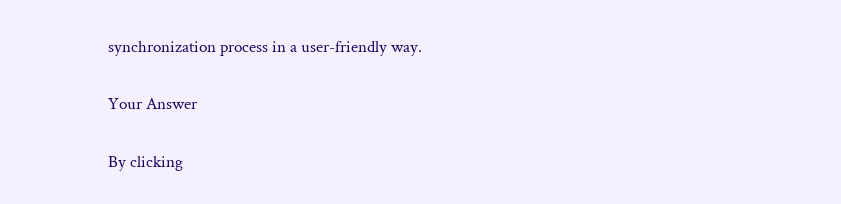synchronization process in a user-friendly way.

Your Answer

By clicking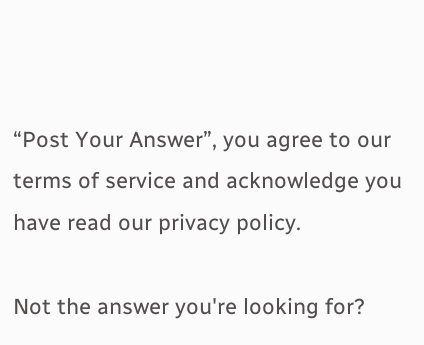“Post Your Answer”, you agree to our terms of service and acknowledge you have read our privacy policy.

Not the answer you're looking for?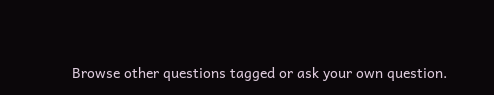Browse other questions tagged or ask your own question.